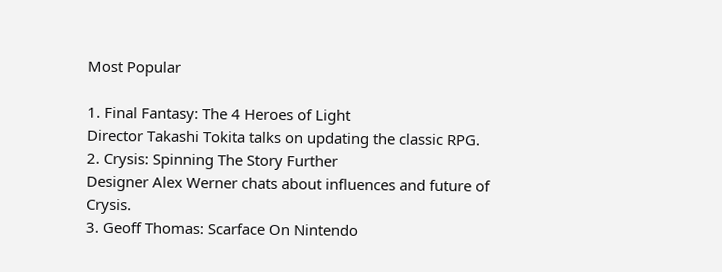Most Popular

1. Final Fantasy: The 4 Heroes of Light
Director Takashi Tokita talks on updating the classic RPG.
2. Crysis: Spinning The Story Further
Designer Alex Werner chats about influences and future of Crysis.
3. Geoff Thomas: Scarface On Nintendo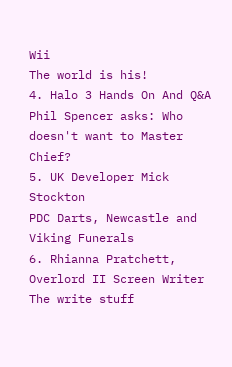Wii
The world is his!
4. Halo 3 Hands On And Q&A
Phil Spencer asks: Who doesn't want to Master Chief?
5. UK Developer Mick Stockton
PDC Darts, Newcastle and Viking Funerals
6. Rhianna Pratchett, Overlord II Screen Writer
The write stuff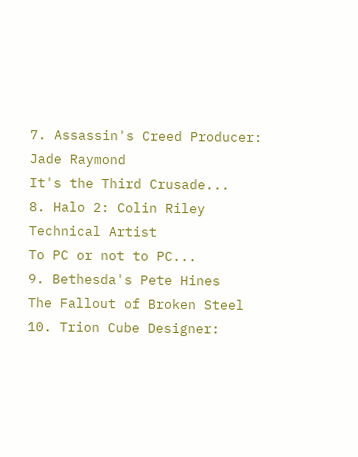7. Assassin's Creed Producer: Jade Raymond
It's the Third Crusade...
8. Halo 2: Colin Riley Technical Artist
To PC or not to PC...
9. Bethesda's Pete Hines
The Fallout of Broken Steel
10. Trion Cube Designer: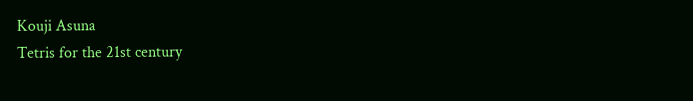Kouji Asuna
Tetris for the 21st century